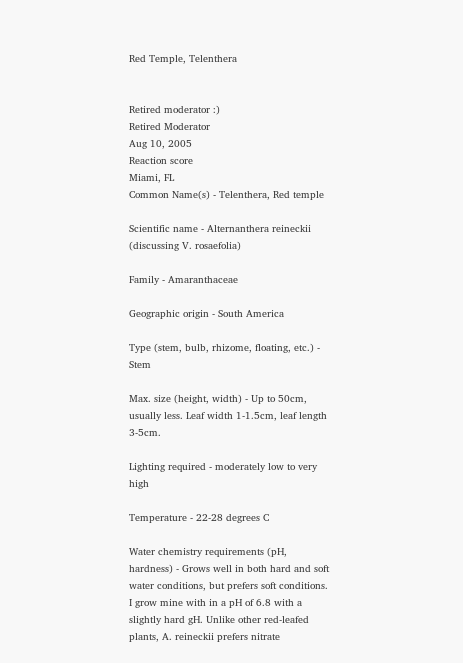Red Temple, Telenthera


Retired moderator :)
Retired Moderator
Aug 10, 2005
Reaction score
Miami, FL
Common Name(s) - Telenthera, Red temple

Scientific name - Alternanthera reineckii (discussing V. rosaefolia)

Family - Amaranthaceae

Geographic origin - South America

Type (stem, bulb, rhizome, floating, etc.) - Stem

Max. size (height, width) - Up to 50cm, usually less. Leaf width 1-1.5cm, leaf length 3-5cm.

Lighting required - moderately low to very high

Temperature - 22-28 degrees C

Water chemistry requirements (pH, hardness) - Grows well in both hard and soft water conditions, but prefers soft conditions. I grow mine with in a pH of 6.8 with a slightly hard gH. Unlike other red-leafed plants, A. reineckii prefers nitrate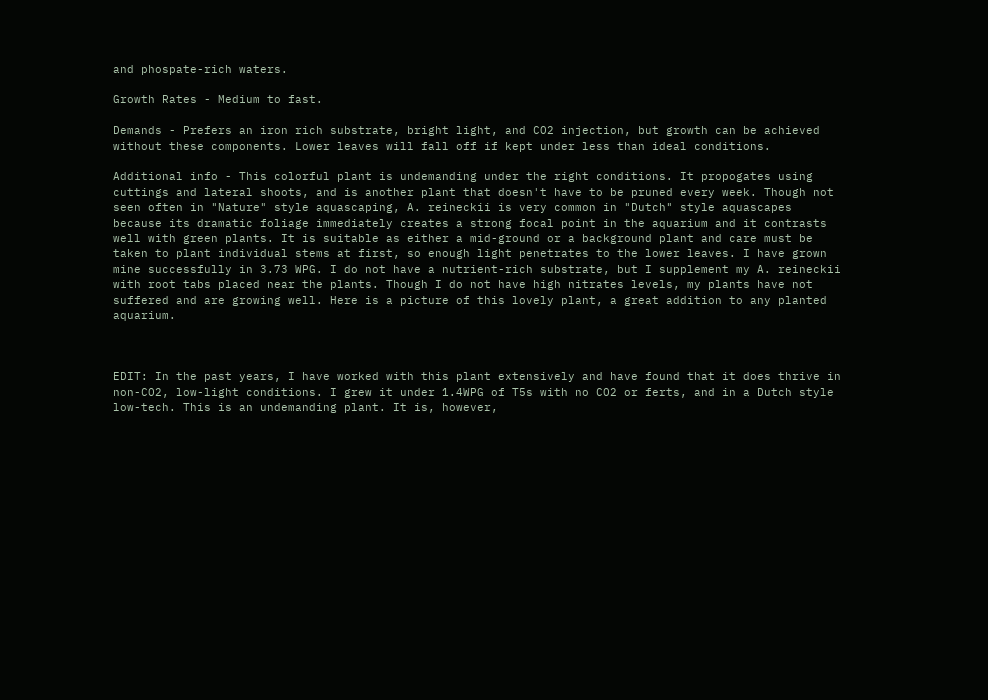and phospate-rich waters.

Growth Rates - Medium to fast.

Demands - Prefers an iron rich substrate, bright light, and CO2 injection, but growth can be achieved without these components. Lower leaves will fall off if kept under less than ideal conditions.

Additional info - This colorful plant is undemanding under the right conditions. It propogates using cuttings and lateral shoots, and is another plant that doesn't have to be pruned every week. Though not seen often in "Nature" style aquascaping, A. reineckii is very common in "Dutch" style aquascapes because its dramatic foliage immediately creates a strong focal point in the aquarium and it contrasts well with green plants. It is suitable as either a mid-ground or a background plant and care must be taken to plant individual stems at first, so enough light penetrates to the lower leaves. I have grown mine successfully in 3.73 WPG. I do not have a nutrient-rich substrate, but I supplement my A. reineckii with root tabs placed near the plants. Though I do not have high nitrates levels, my plants have not suffered and are growing well. Here is a picture of this lovely plant, a great addition to any planted aquarium.



EDIT: In the past years, I have worked with this plant extensively and have found that it does thrive in non-CO2, low-light conditions. I grew it under 1.4WPG of T5s with no CO2 or ferts, and in a Dutch style low-tech. This is an undemanding plant. It is, however,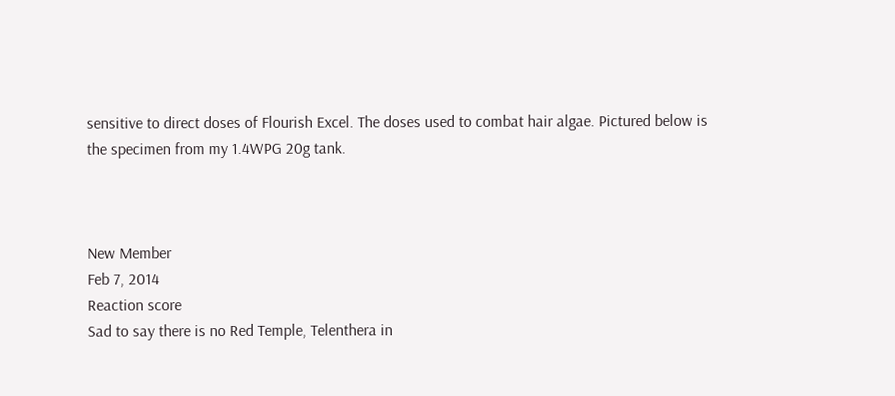sensitive to direct doses of Flourish Excel. The doses used to combat hair algae. Pictured below is the specimen from my 1.4WPG 20g tank.



New Member
Feb 7, 2014
Reaction score
Sad to say there is no Red Temple, Telenthera in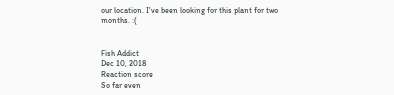our location. I've been looking for this plant for two months. :(


Fish Addict
Dec 10, 2018
Reaction score
So far even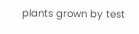plants grown by test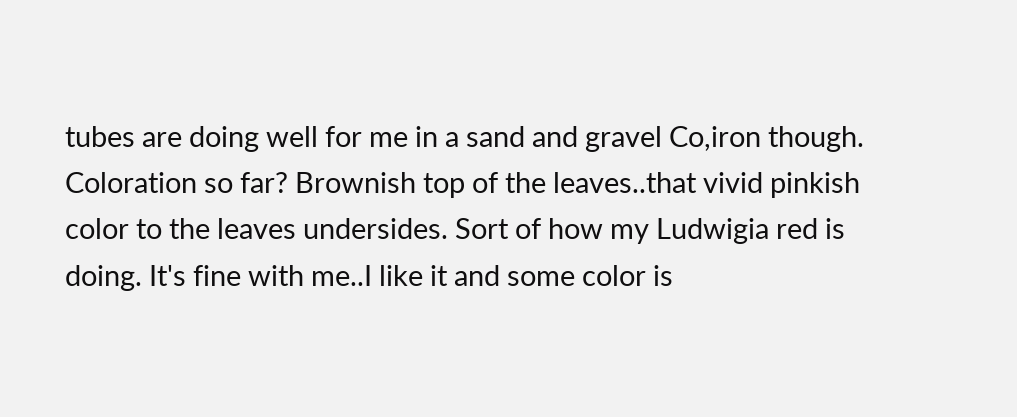tubes are doing well for me in a sand and gravel Co,iron though. Coloration so far? Brownish top of the leaves..that vivid pinkish color to the leaves undersides. Sort of how my Ludwigia red is doing. It's fine with me..I like it and some color is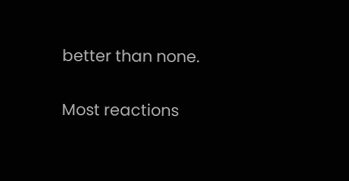better than none.

Most reactions